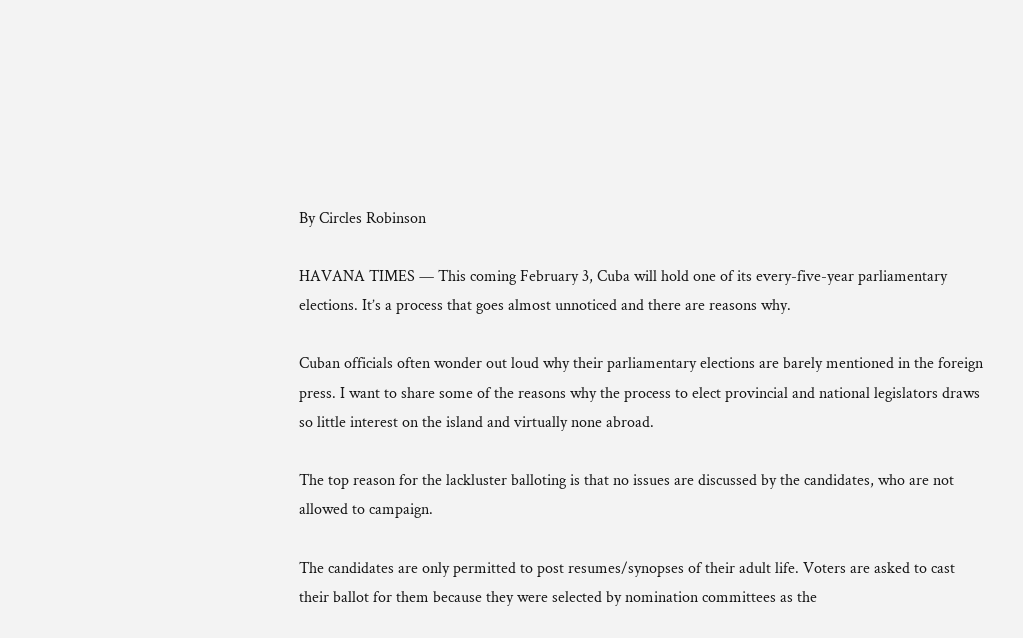By Circles Robinson

HAVANA TIMES — This coming February 3, Cuba will hold one of its every-five-year parliamentary elections. It’s a process that goes almost unnoticed and there are reasons why.

Cuban officials often wonder out loud why their parliamentary elections are barely mentioned in the foreign press. I want to share some of the reasons why the process to elect provincial and national legislators draws so little interest on the island and virtually none abroad.

The top reason for the lackluster balloting is that no issues are discussed by the candidates, who are not allowed to campaign.

The candidates are only permitted to post resumes/synopses of their adult life. Voters are asked to cast their ballot for them because they were selected by nomination committees as the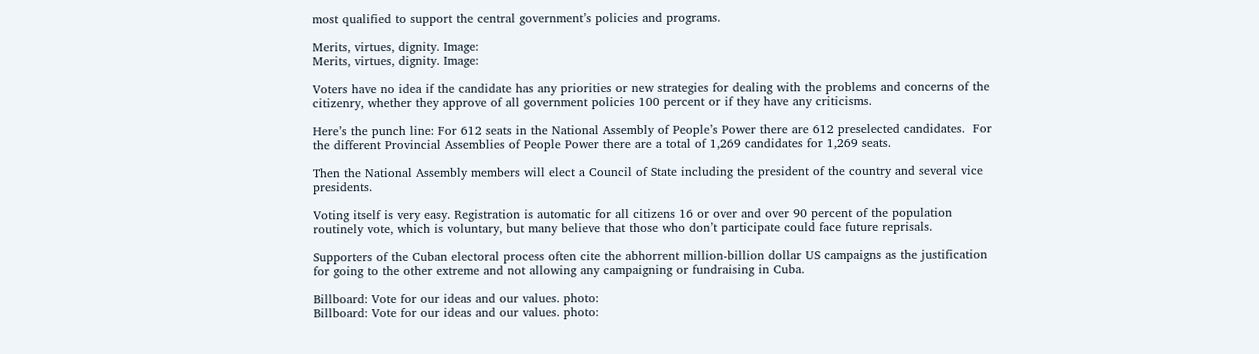most qualified to support the central government’s policies and programs.

Merits, virtues, dignity. Image:
Merits, virtues, dignity. Image:

Voters have no idea if the candidate has any priorities or new strategies for dealing with the problems and concerns of the citizenry, whether they approve of all government policies 100 percent or if they have any criticisms.

Here’s the punch line: For 612 seats in the National Assembly of People’s Power there are 612 preselected candidates.  For the different Provincial Assemblies of People Power there are a total of 1,269 candidates for 1,269 seats.

Then the National Assembly members will elect a Council of State including the president of the country and several vice presidents.

Voting itself is very easy. Registration is automatic for all citizens 16 or over and over 90 percent of the population routinely vote, which is voluntary, but many believe that those who don’t participate could face future reprisals.

Supporters of the Cuban electoral process often cite the abhorrent million-billion dollar US campaigns as the justification for going to the other extreme and not allowing any campaigning or fundraising in Cuba.

Billboard: Vote for our ideas and our values. photo:
Billboard: Vote for our ideas and our values. photo: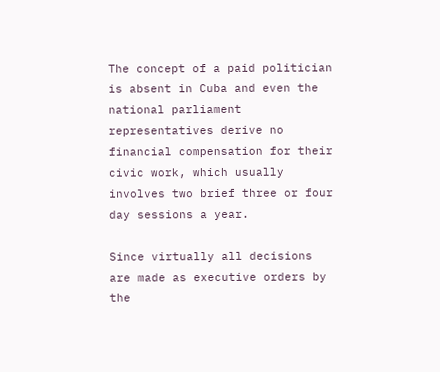The concept of a paid politician is absent in Cuba and even the national parliament representatives derive no financial compensation for their civic work, which usually involves two brief three or four day sessions a year.

Since virtually all decisions are made as executive orders by the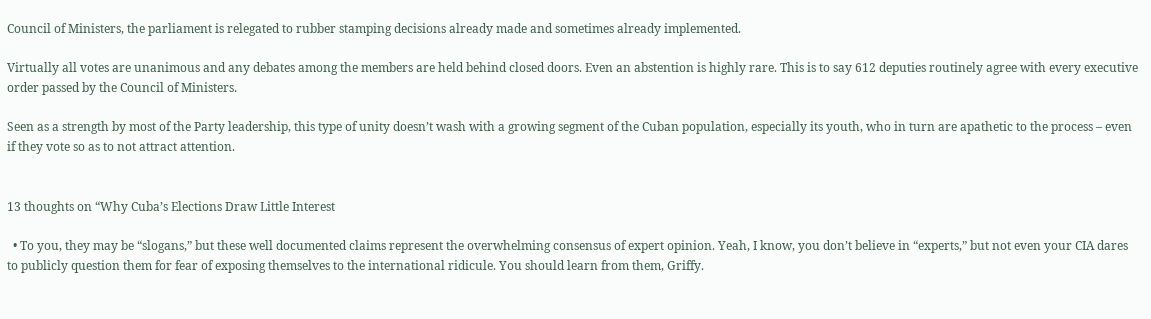Council of Ministers, the parliament is relegated to rubber stamping decisions already made and sometimes already implemented.

Virtually all votes are unanimous and any debates among the members are held behind closed doors. Even an abstention is highly rare. This is to say 612 deputies routinely agree with every executive order passed by the Council of Ministers.

Seen as a strength by most of the Party leadership, this type of unity doesn’t wash with a growing segment of the Cuban population, especially its youth, who in turn are apathetic to the process – even if they vote so as to not attract attention.


13 thoughts on “Why Cuba’s Elections Draw Little Interest

  • To you, they may be “slogans,” but these well documented claims represent the overwhelming consensus of expert opinion. Yeah, I know, you don’t believe in “experts,” but not even your CIA dares to publicly question them for fear of exposing themselves to the international ridicule. You should learn from them, Griffy.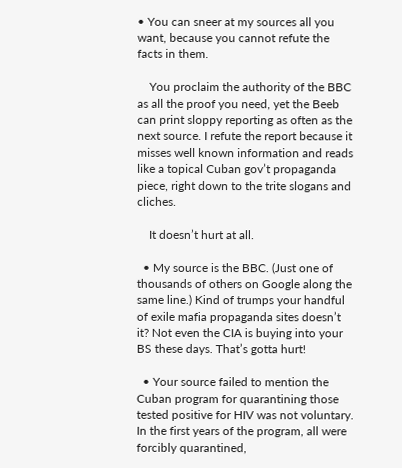• You can sneer at my sources all you want, because you cannot refute the facts in them.

    You proclaim the authority of the BBC as all the proof you need, yet the Beeb can print sloppy reporting as often as the next source. I refute the report because it misses well known information and reads like a topical Cuban gov’t propaganda piece, right down to the trite slogans and cliches.

    It doesn’t hurt at all.

  • My source is the BBC. (Just one of thousands of others on Google along the same line.) Kind of trumps your handful of exile mafia propaganda sites doesn’t it? Not even the CIA is buying into your BS these days. That’s gotta hurt!

  • Your source failed to mention the Cuban program for quarantining those tested positive for HIV was not voluntary. In the first years of the program, all were forcibly quarantined,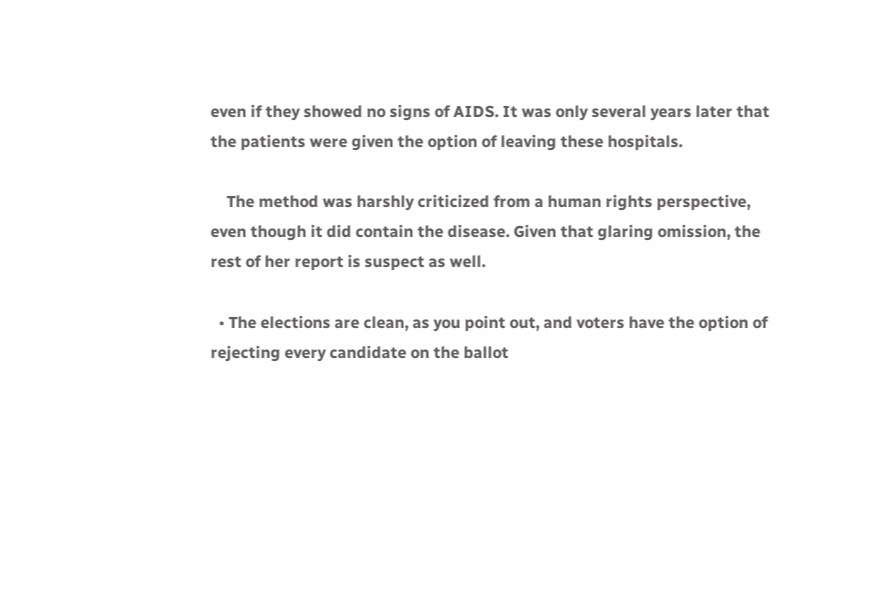even if they showed no signs of AIDS. It was only several years later that the patients were given the option of leaving these hospitals.

    The method was harshly criticized from a human rights perspective, even though it did contain the disease. Given that glaring omission, the rest of her report is suspect as well.

  • The elections are clean, as you point out, and voters have the option of rejecting every candidate on the ballot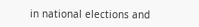in national elections and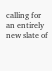calling for an entirely new slate of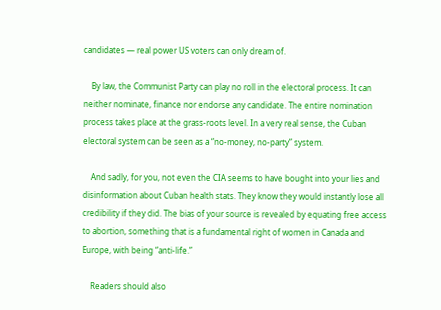candidates — real power US voters can only dream of.

    By law, the Communist Party can play no roll in the electoral process. It can neither nominate, finance nor endorse any candidate. The entire nomination process takes place at the grass-roots level. In a very real sense, the Cuban electoral system can be seen as a “no-money, no-party” system.

    And sadly, for you, not even the CIA seems to have bought into your lies and disinformation about Cuban health stats. They know they would instantly lose all credibility if they did. The bias of your source is revealed by equating free access to abortion, something that is a fundamental right of women in Canada and Europe, with being “anti-life.”

    Readers should also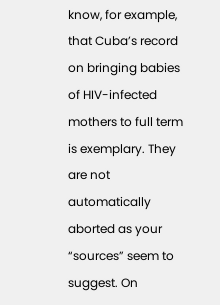know, for example, that Cuba’s record on bringing babies of HIV-infected mothers to full term is exemplary. They are not automatically aborted as your “sources” seem to suggest. On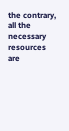the contrary, all the necessary resources are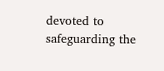devoted to safeguarding the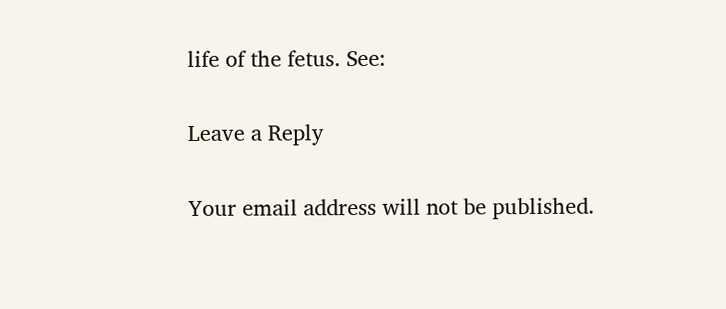life of the fetus. See:

Leave a Reply

Your email address will not be published.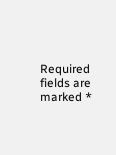Required fields are marked *